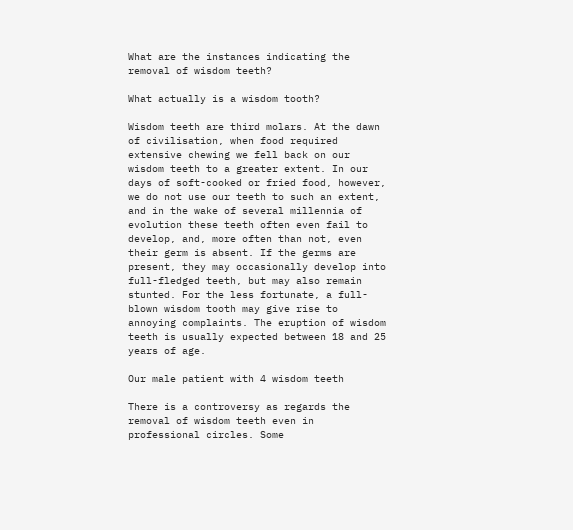What are the instances indicating the removal of wisdom teeth?

What actually is a wisdom tooth?

Wisdom teeth are third molars. At the dawn of civilisation, when food required extensive chewing we fell back on our wisdom teeth to a greater extent. In our days of soft-cooked or fried food, however, we do not use our teeth to such an extent, and in the wake of several millennia of evolution these teeth often even fail to develop, and, more often than not, even their germ is absent. If the germs are present, they may occasionally develop into full-fledged teeth, but may also remain stunted. For the less fortunate, a full-blown wisdom tooth may give rise to annoying complaints. The eruption of wisdom teeth is usually expected between 18 and 25 years of age.

Our male patient with 4 wisdom teeth

There is a controversy as regards the removal of wisdom teeth even in professional circles. Some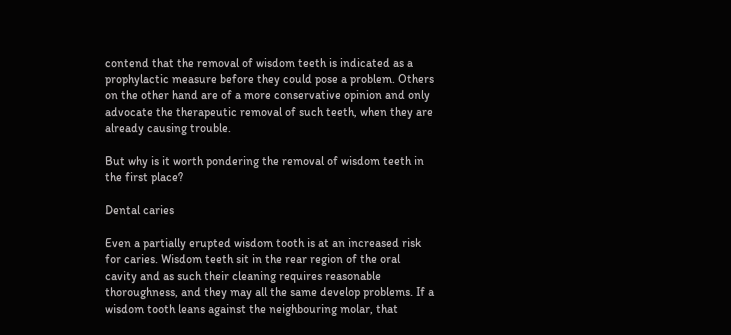contend that the removal of wisdom teeth is indicated as a prophylactic measure before they could pose a problem. Others on the other hand are of a more conservative opinion and only advocate the therapeutic removal of such teeth, when they are already causing trouble.

But why is it worth pondering the removal of wisdom teeth in the first place?

Dental caries

Even a partially erupted wisdom tooth is at an increased risk for caries. Wisdom teeth sit in the rear region of the oral cavity and as such their cleaning requires reasonable thoroughness, and they may all the same develop problems. If a wisdom tooth leans against the neighbouring molar, that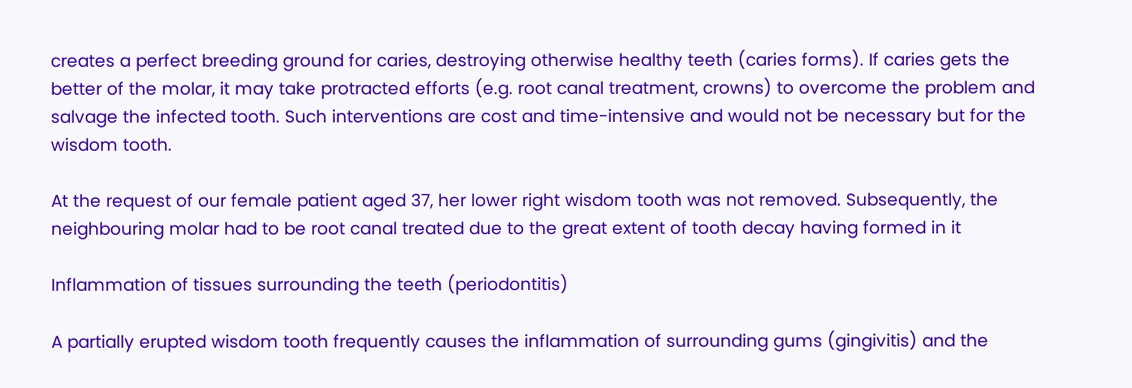creates a perfect breeding ground for caries, destroying otherwise healthy teeth (caries forms). If caries gets the better of the molar, it may take protracted efforts (e.g. root canal treatment, crowns) to overcome the problem and salvage the infected tooth. Such interventions are cost and time-intensive and would not be necessary but for the wisdom tooth.

At the request of our female patient aged 37, her lower right wisdom tooth was not removed. Subsequently, the neighbouring molar had to be root canal treated due to the great extent of tooth decay having formed in it

Inflammation of tissues surrounding the teeth (periodontitis)

A partially erupted wisdom tooth frequently causes the inflammation of surrounding gums (gingivitis) and the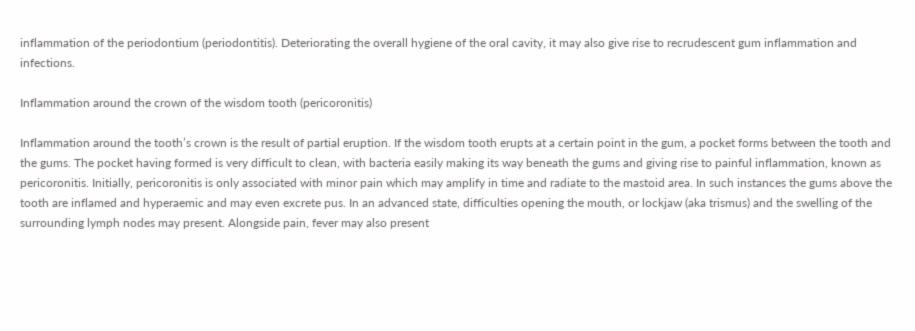inflammation of the periodontium (periodontitis). Deteriorating the overall hygiene of the oral cavity, it may also give rise to recrudescent gum inflammation and infections.

Inflammation around the crown of the wisdom tooth (pericoronitis)

Inflammation around the tooth’s crown is the result of partial eruption. If the wisdom tooth erupts at a certain point in the gum, a pocket forms between the tooth and the gums. The pocket having formed is very difficult to clean, with bacteria easily making its way beneath the gums and giving rise to painful inflammation, known as pericoronitis. Initially, pericoronitis is only associated with minor pain which may amplify in time and radiate to the mastoid area. In such instances the gums above the tooth are inflamed and hyperaemic and may even excrete pus. In an advanced state, difficulties opening the mouth, or lockjaw (aka trismus) and the swelling of the surrounding lymph nodes may present. Alongside pain, fever may also present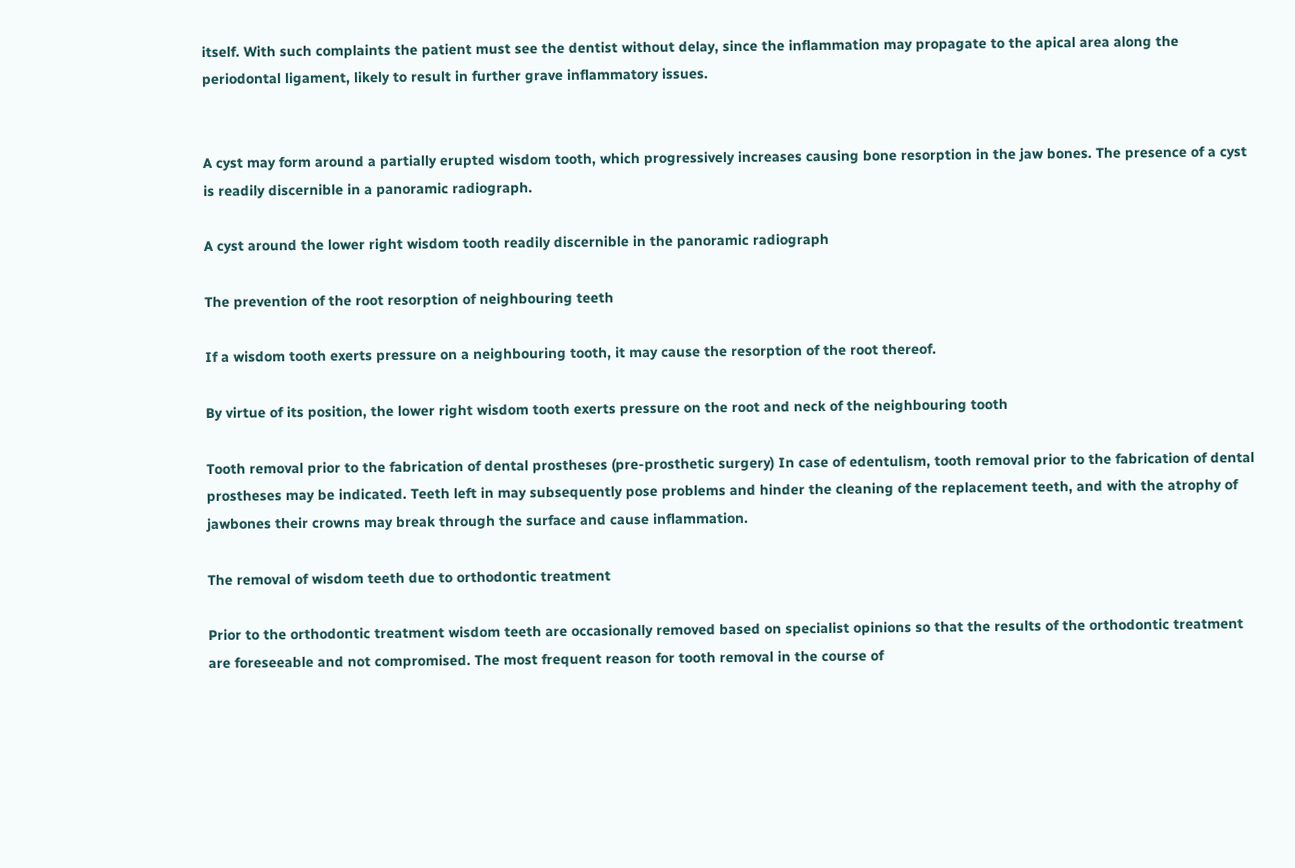itself. With such complaints the patient must see the dentist without delay, since the inflammation may propagate to the apical area along the periodontal ligament, likely to result in further grave inflammatory issues.


A cyst may form around a partially erupted wisdom tooth, which progressively increases causing bone resorption in the jaw bones. The presence of a cyst is readily discernible in a panoramic radiograph.

A cyst around the lower right wisdom tooth readily discernible in the panoramic radiograph

The prevention of the root resorption of neighbouring teeth

If a wisdom tooth exerts pressure on a neighbouring tooth, it may cause the resorption of the root thereof.

By virtue of its position, the lower right wisdom tooth exerts pressure on the root and neck of the neighbouring tooth

Tooth removal prior to the fabrication of dental prostheses (pre-prosthetic surgery) In case of edentulism, tooth removal prior to the fabrication of dental prostheses may be indicated. Teeth left in may subsequently pose problems and hinder the cleaning of the replacement teeth, and with the atrophy of jawbones their crowns may break through the surface and cause inflammation.

The removal of wisdom teeth due to orthodontic treatment

Prior to the orthodontic treatment wisdom teeth are occasionally removed based on specialist opinions so that the results of the orthodontic treatment are foreseeable and not compromised. The most frequent reason for tooth removal in the course of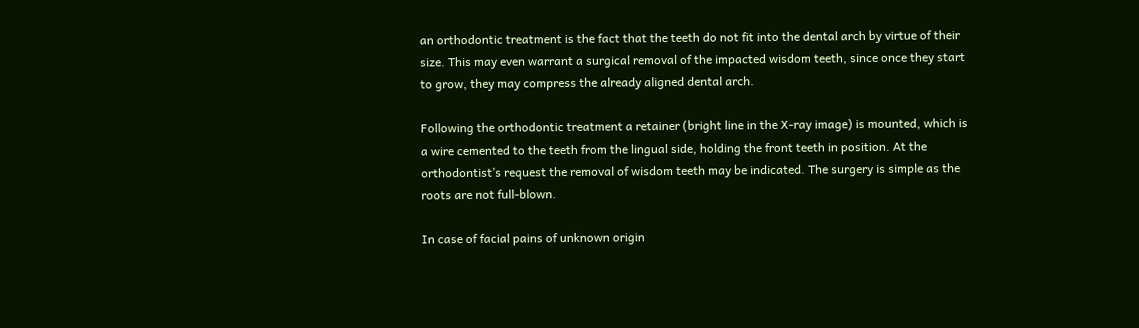an orthodontic treatment is the fact that the teeth do not fit into the dental arch by virtue of their size. This may even warrant a surgical removal of the impacted wisdom teeth, since once they start to grow, they may compress the already aligned dental arch.

Following the orthodontic treatment a retainer (bright line in the X-ray image) is mounted, which is a wire cemented to the teeth from the lingual side, holding the front teeth in position. At the orthodontist’s request the removal of wisdom teeth may be indicated. The surgery is simple as the roots are not full-blown.

In case of facial pains of unknown origin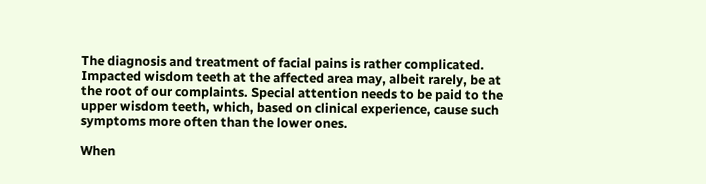The diagnosis and treatment of facial pains is rather complicated. Impacted wisdom teeth at the affected area may, albeit rarely, be at the root of our complaints. Special attention needs to be paid to the upper wisdom teeth, which, based on clinical experience, cause such symptoms more often than the lower ones.

When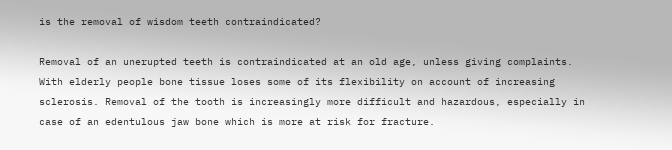is the removal of wisdom teeth contraindicated?

Removal of an unerupted teeth is contraindicated at an old age, unless giving complaints. With elderly people bone tissue loses some of its flexibility on account of increasing sclerosis. Removal of the tooth is increasingly more difficult and hazardous, especially in case of an edentulous jaw bone which is more at risk for fracture.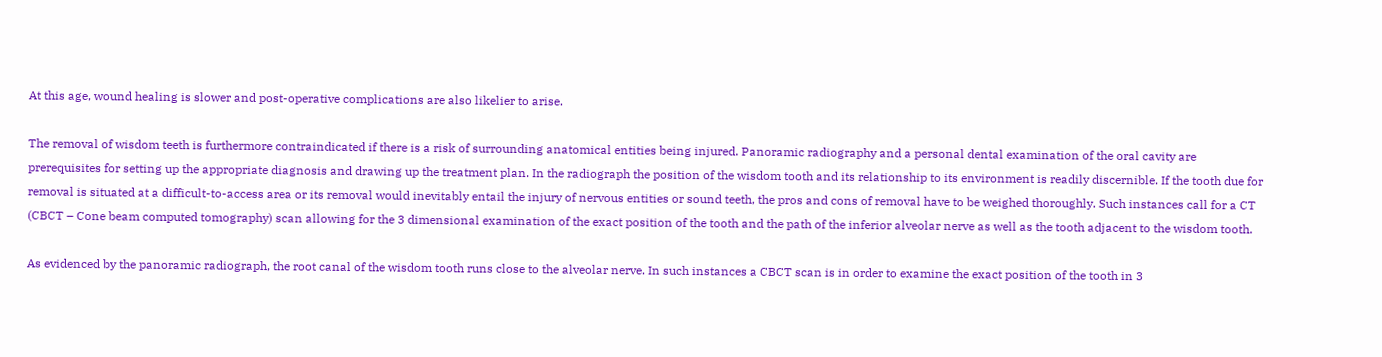At this age, wound healing is slower and post-operative complications are also likelier to arise.

The removal of wisdom teeth is furthermore contraindicated if there is a risk of surrounding anatomical entities being injured. Panoramic radiography and a personal dental examination of the oral cavity are prerequisites for setting up the appropriate diagnosis and drawing up the treatment plan. In the radiograph the position of the wisdom tooth and its relationship to its environment is readily discernible. If the tooth due for removal is situated at a difficult-to-access area or its removal would inevitably entail the injury of nervous entities or sound teeth, the pros and cons of removal have to be weighed thoroughly. Such instances call for a CT (CBCT – Cone beam computed tomography) scan allowing for the 3 dimensional examination of the exact position of the tooth and the path of the inferior alveolar nerve as well as the tooth adjacent to the wisdom tooth.

As evidenced by the panoramic radiograph, the root canal of the wisdom tooth runs close to the alveolar nerve. In such instances a CBCT scan is in order to examine the exact position of the tooth in 3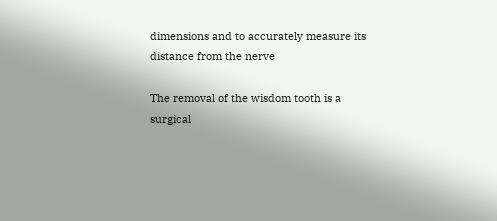dimensions and to accurately measure its distance from the nerve

The removal of the wisdom tooth is a surgical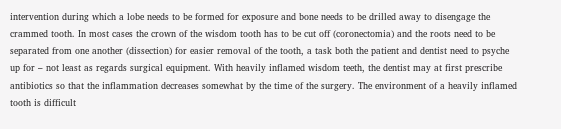intervention during which a lobe needs to be formed for exposure and bone needs to be drilled away to disengage the crammed tooth. In most cases the crown of the wisdom tooth has to be cut off (coronectomia) and the roots need to be separated from one another (dissection) for easier removal of the tooth, a task both the patient and dentist need to psyche up for – not least as regards surgical equipment. With heavily inflamed wisdom teeth, the dentist may at first prescribe antibiotics so that the inflammation decreases somewhat by the time of the surgery. The environment of a heavily inflamed tooth is difficult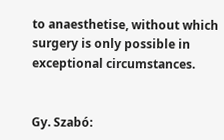to anaesthetise, without which surgery is only possible in exceptional circumstances.


Gy. Szabó: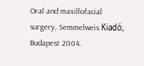Oral and maxillofacial surgery, Semmelweis Kiadó, Budapest 2004.